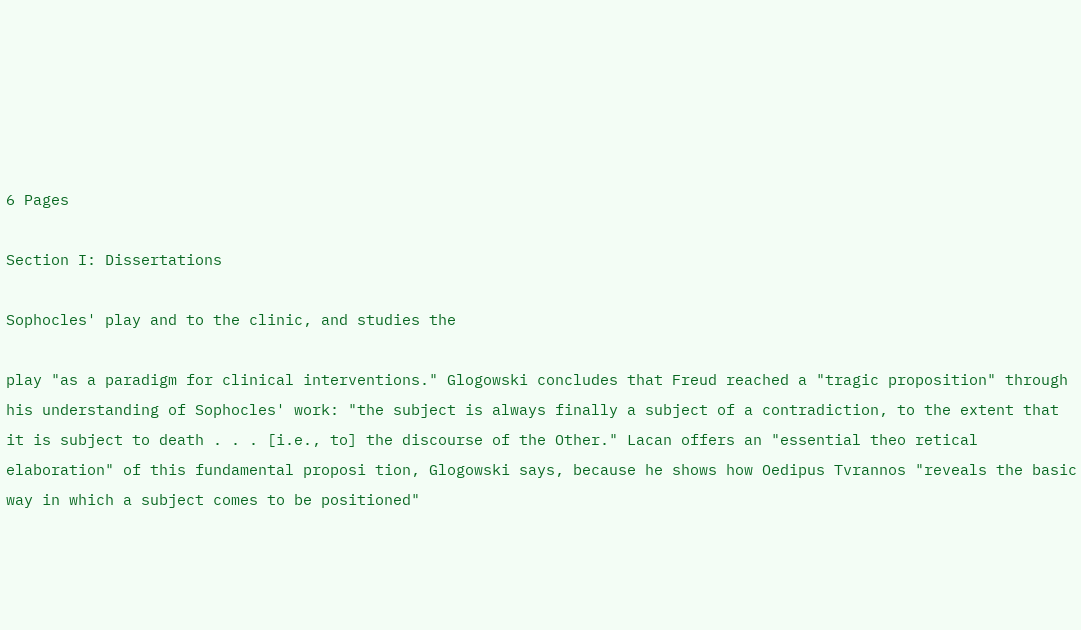6 Pages

Section I: Dissertations

Sophocles' play and to the clinic, and studies the

play "as a paradigm for clinical interventions." Glogowski concludes that Freud reached a "tragic proposition" through his understanding of Sophocles' work: "the subject is always finally a subject of a contradiction, to the extent that it is subject to death . . . [i.e., to] the discourse of the Other." Lacan offers an "essential theo retical elaboration" of this fundamental proposi tion, Glogowski says, because he shows how Oedipus Tvrannos "reveals the basic way in which a subject comes to be positioned"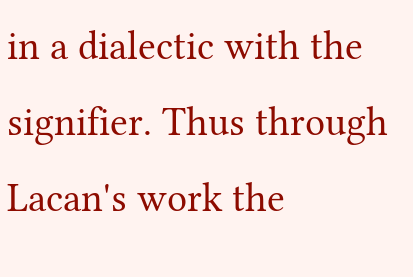in a dialectic with the signifier. Thus through Lacan's work the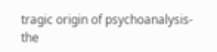tragic origin of psychoanalysis-the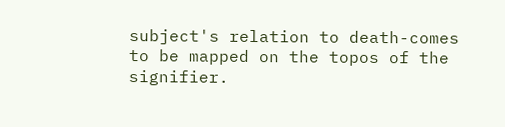subject's relation to death-comes to be mapped on the topos of the signifier.